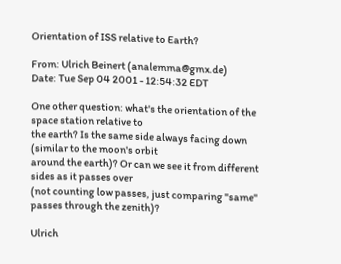Orientation of ISS relative to Earth?

From: Ulrich Beinert (analemma@gmx.de)
Date: Tue Sep 04 2001 - 12:54:32 EDT

One other question: what's the orientation of the space station relative to
the earth? Is the same side always facing down (similar to the moon's orbit
around the earth)? Or can we see it from different sides as it passes over
(not counting low passes, just comparing "same" passes through the zenith)?

Ulrich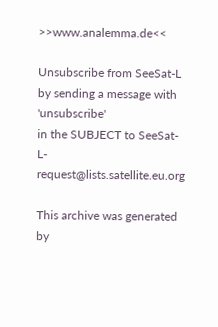>>www.analemma.de<<

Unsubscribe from SeeSat-L by sending a message with 'unsubscribe'
in the SUBJECT to SeeSat-L-request@lists.satellite.eu.org

This archive was generated by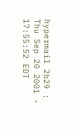hypermail 2b29 : Thu Sep 20 2001 - 17:55:52 EDT